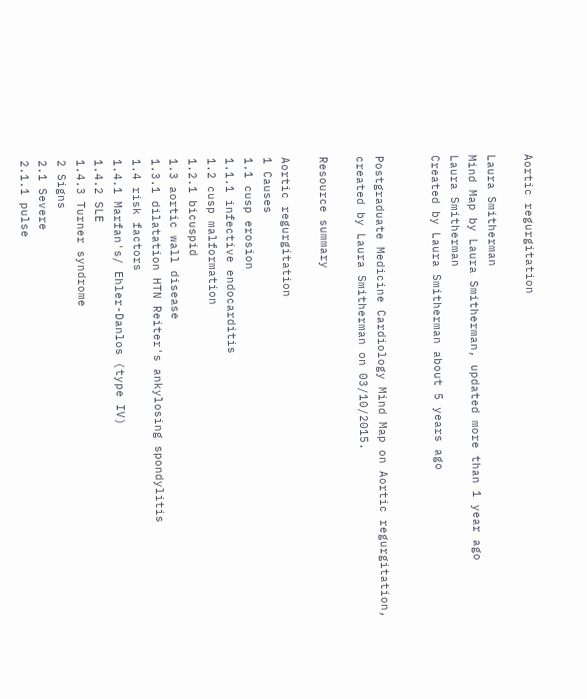Aortic regurgitation

Laura Smitherman
Mind Map by Laura Smitherman, updated more than 1 year ago
Laura Smitherman
Created by Laura Smitherman about 5 years ago


Postgraduate Medicine Cardiology Mind Map on Aortic regurgitation, created by Laura Smitherman on 03/10/2015.

Resource summary

Aortic regurgitation
1 Causes
1.1 cusp erosion
1.1.1 infective endocarditis
1.2 cusp malformation
1.2.1 bicuspid
1.3 aortic wall disease
1.3.1 dilatation HTN Reiter's ankylosing spondylitis
1.4 risk factors
1.4.1 Marfan's/ Ehler-Danlos (type IV)
1.4.2 SLE
1.4.3 Turner syndrome
2 Signs
2.1 Severe
2.1.1 pulse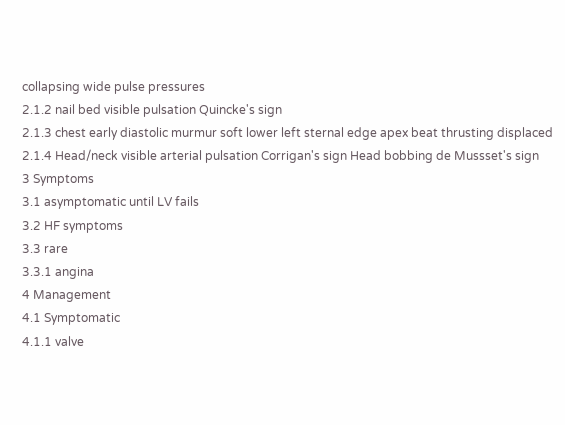collapsing wide pulse pressures
2.1.2 nail bed visible pulsation Quincke's sign
2.1.3 chest early diastolic murmur soft lower left sternal edge apex beat thrusting displaced
2.1.4 Head/neck visible arterial pulsation Corrigan's sign Head bobbing de Mussset's sign
3 Symptoms
3.1 asymptomatic until LV fails
3.2 HF symptoms
3.3 rare
3.3.1 angina
4 Management
4.1 Symptomatic
4.1.1 valve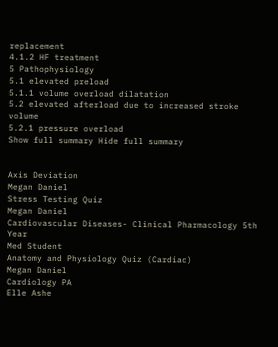replacement
4.1.2 HF treatment
5 Pathophysiology
5.1 elevated preload
5.1.1 volume overload dilatation
5.2 elevated afterload due to increased stroke volume
5.2.1 pressure overload
Show full summary Hide full summary


Axis Deviation
Megan Daniel
Stress Testing Quiz
Megan Daniel
Cardiovascular Diseases- Clinical Pharmacology 5th Year
Med Student
Anatomy and Physiology Quiz (Cardiac)
Megan Daniel
Cardiology PA
Elle Ashe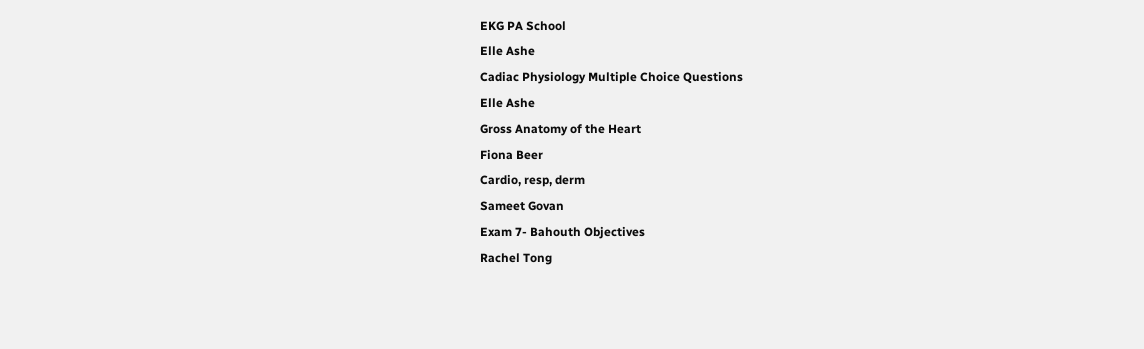EKG PA School
Elle Ashe
Cadiac Physiology Multiple Choice Questions
Elle Ashe
Gross Anatomy of the Heart
Fiona Beer
Cardio, resp, derm
Sameet Govan
Exam 7- Bahouth Objectives
Rachel Tong